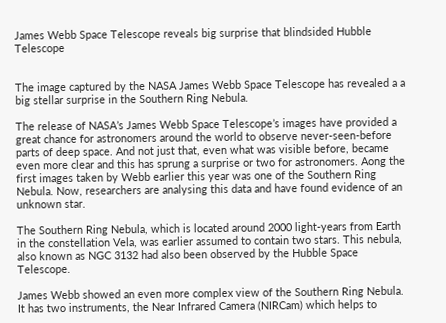James Webb Space Telescope reveals big surprise that blindsided Hubble Telescope


The image captured by the NASA James Webb Space Telescope has revealed a a big stellar surprise in the Southern Ring Nebula.

The release of NASA’s James Webb Space Telescope’s images have provided a great chance for astronomers around the world to observe never-seen-before parts of deep space. And not just that, even what was visible before, became even more clear and this has sprung a surprise or two for astronomers. Aong the first images taken by Webb earlier this year was one of the Southern Ring Nebula. Now, researchers are analysing this data and have found evidence of an unknown star.

The Southern Ring Nebula, which is located around 2000 light-years from Earth in the constellation Vela, was earlier assumed to contain two stars. This nebula, also known as NGC 3132 had also been observed by the Hubble Space Telescope.

James Webb showed an even more complex view of the Southern Ring Nebula. It has two instruments, the Near Infrared Camera (NIRCam) which helps to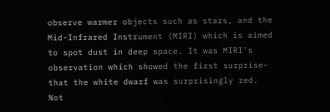observe warmer objects such as stars, and the Mid-Infrared Instrument (MIRI) which is aimed to spot dust in deep space. It was MIRI’s observation which showed the first surprise- that the white dwarf was surprisingly red. Not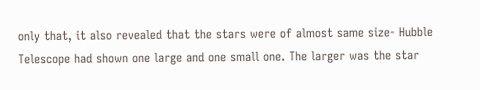only that, it also revealed that the stars were of almost same size- Hubble Telescope had shown one large and one small one. The larger was the star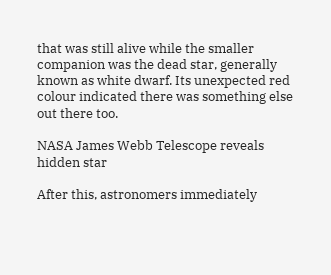that was still alive while the smaller companion was the dead star, generally known as white dwarf. Its unexpected red colour indicated there was something else out there too.

NASA James Webb Telescope reveals hidden star

After this, astronomers immediately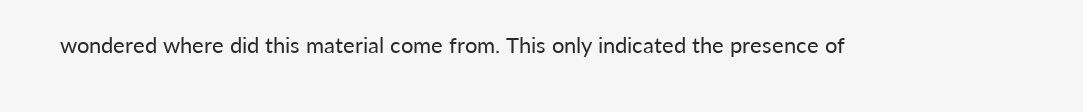wondered where did this material come from. This only indicated the presence of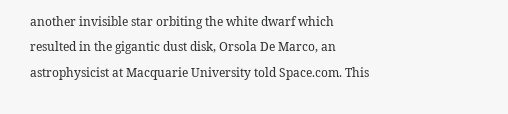another invisible star orbiting the white dwarf which resulted in the gigantic dust disk, Orsola De Marco, an astrophysicist at Macquarie University told Space.com. This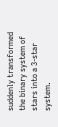suddenly transformed the binary system of stars into a 3-star system.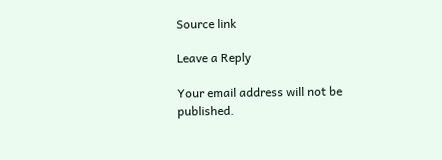Source link

Leave a Reply

Your email address will not be published.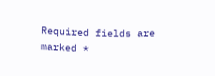Required fields are marked *